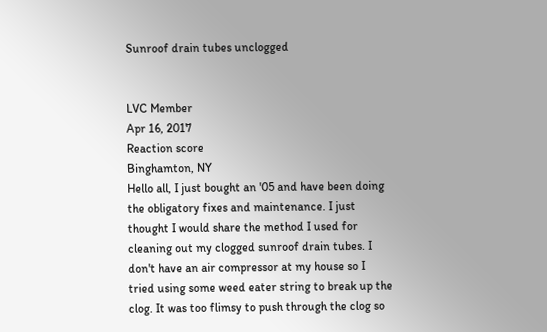Sunroof drain tubes unclogged


LVC Member
Apr 16, 2017
Reaction score
Binghamton, NY
Hello all, I just bought an '05 and have been doing the obligatory fixes and maintenance. I just thought I would share the method I used for cleaning out my clogged sunroof drain tubes. I don't have an air compressor at my house so I tried using some weed eater string to break up the clog. It was too flimsy to push through the clog so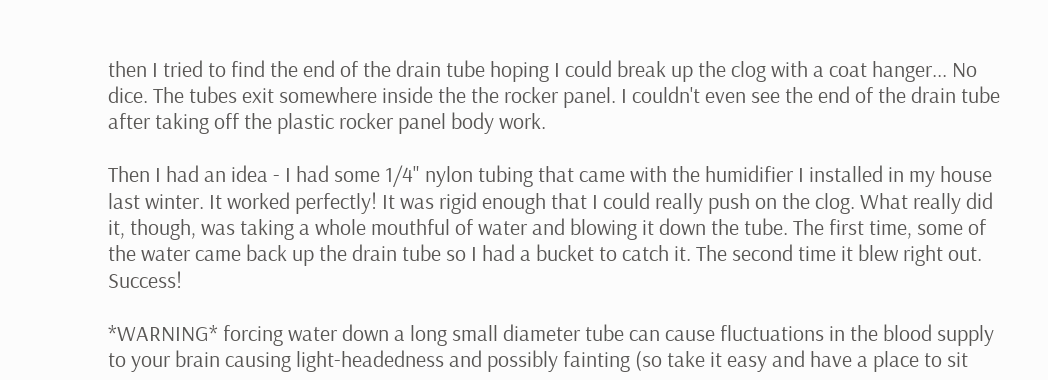then I tried to find the end of the drain tube hoping I could break up the clog with a coat hanger... No dice. The tubes exit somewhere inside the the rocker panel. I couldn't even see the end of the drain tube after taking off the plastic rocker panel body work.

Then I had an idea - I had some 1/4" nylon tubing that came with the humidifier I installed in my house last winter. It worked perfectly! It was rigid enough that I could really push on the clog. What really did it, though, was taking a whole mouthful of water and blowing it down the tube. The first time, some of the water came back up the drain tube so I had a bucket to catch it. The second time it blew right out. Success!

*WARNING* forcing water down a long small diameter tube can cause fluctuations in the blood supply to your brain causing light-headedness and possibly fainting (so take it easy and have a place to sit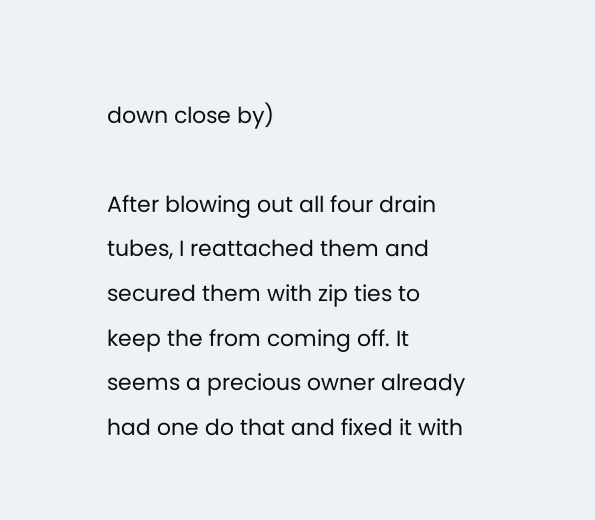down close by)

After blowing out all four drain tubes, I reattached them and secured them with zip ties to keep the from coming off. It seems a precious owner already had one do that and fixed it with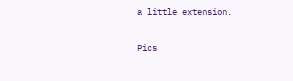a little extension.

Pics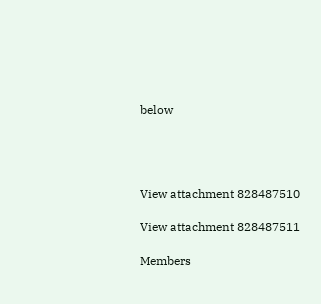below




View attachment 828487510

View attachment 828487511

Members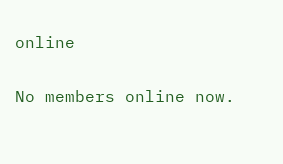online

No members online now.